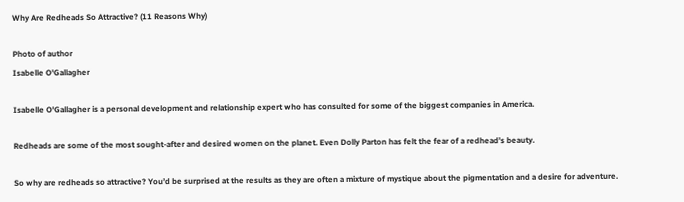Why Are Redheads So Attractive? (11 Reasons Why)

Photo of author
Isabelle O'Gallagher

Isabelle O'Gallagher is a personal development and relationship expert who has consulted for some of the biggest companies in America.

Redheads are some of the most sought-after and desired women on the planet. Even Dolly Parton has felt the fear of a redhead’s beauty.

So why are redheads so attractive? You’d be surprised at the results as they are often a mixture of mystique about the pigmentation and a desire for adventure.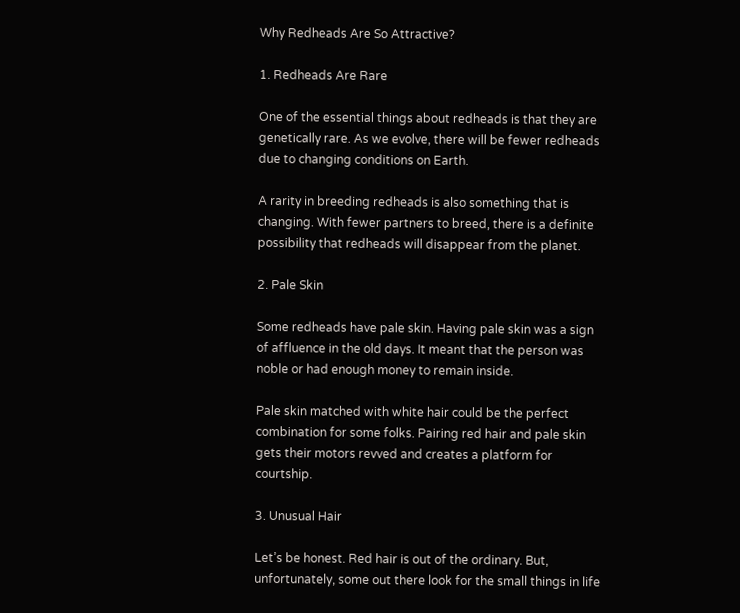Why Redheads Are So Attractive?

1. Redheads Are Rare

One of the essential things about redheads is that they are genetically rare. As we evolve, there will be fewer redheads due to changing conditions on Earth.

A rarity in breeding redheads is also something that is changing. With fewer partners to breed, there is a definite possibility that redheads will disappear from the planet.

2. Pale Skin

Some redheads have pale skin. Having pale skin was a sign of affluence in the old days. It meant that the person was noble or had enough money to remain inside.

Pale skin matched with white hair could be the perfect combination for some folks. Pairing red hair and pale skin gets their motors revved and creates a platform for courtship.

3. Unusual Hair

Let’s be honest. Red hair is out of the ordinary. But, unfortunately, some out there look for the small things in life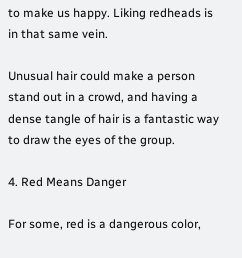to make us happy. Liking redheads is in that same vein.

Unusual hair could make a person stand out in a crowd, and having a dense tangle of hair is a fantastic way to draw the eyes of the group.

4. Red Means Danger

For some, red is a dangerous color,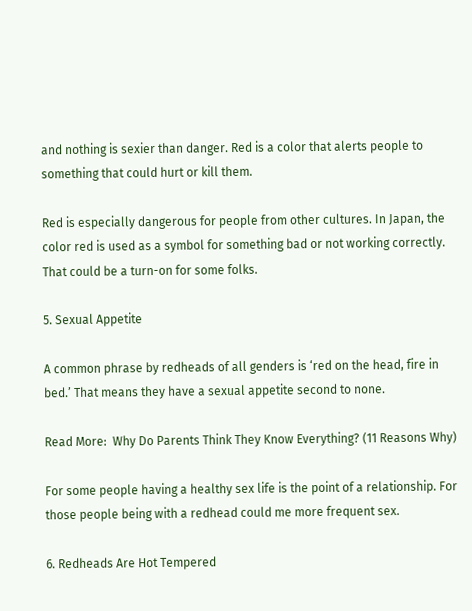and nothing is sexier than danger. Red is a color that alerts people to something that could hurt or kill them.

Red is especially dangerous for people from other cultures. In Japan, the color red is used as a symbol for something bad or not working correctly. That could be a turn-on for some folks.

5. Sexual Appetite

A common phrase by redheads of all genders is ‘red on the head, fire in bed.’ That means they have a sexual appetite second to none.

Read More:  Why Do Parents Think They Know Everything? (11 Reasons Why)

For some people having a healthy sex life is the point of a relationship. For those people being with a redhead could me more frequent sex.

6. Redheads Are Hot Tempered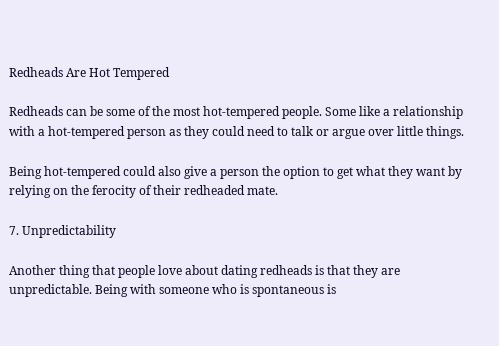Redheads Are Hot Tempered

Redheads can be some of the most hot-tempered people. Some like a relationship with a hot-tempered person as they could need to talk or argue over little things.

Being hot-tempered could also give a person the option to get what they want by relying on the ferocity of their redheaded mate.

7. Unpredictability

Another thing that people love about dating redheads is that they are unpredictable. Being with someone who is spontaneous is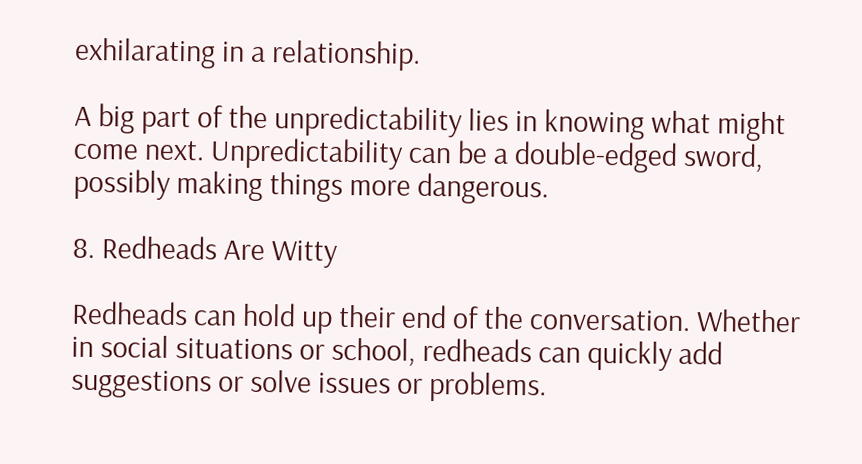exhilarating in a relationship.

A big part of the unpredictability lies in knowing what might come next. Unpredictability can be a double-edged sword, possibly making things more dangerous.

8. Redheads Are Witty

Redheads can hold up their end of the conversation. Whether in social situations or school, redheads can quickly add suggestions or solve issues or problems.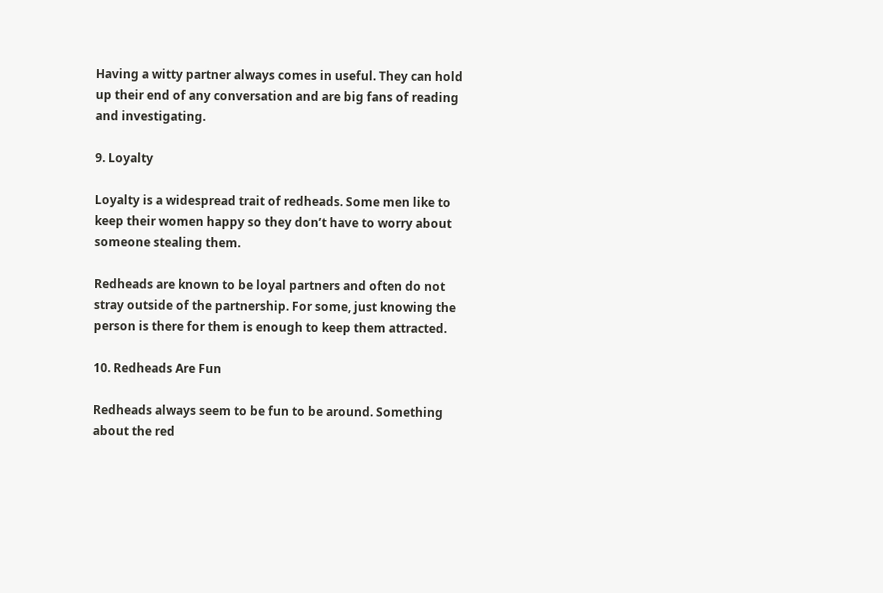Having a witty partner always comes in useful. They can hold up their end of any conversation and are big fans of reading and investigating.

9. Loyalty

Loyalty is a widespread trait of redheads. Some men like to keep their women happy so they don’t have to worry about someone stealing them.

Redheads are known to be loyal partners and often do not stray outside of the partnership. For some, just knowing the person is there for them is enough to keep them attracted.

10. Redheads Are Fun

Redheads always seem to be fun to be around. Something about the red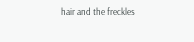hair and the freckles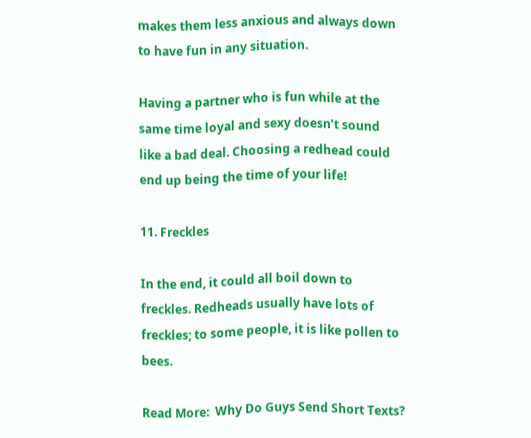makes them less anxious and always down to have fun in any situation.

Having a partner who is fun while at the same time loyal and sexy doesn’t sound like a bad deal. Choosing a redhead could end up being the time of your life!

11. Freckles

In the end, it could all boil down to freckles. Redheads usually have lots of freckles; to some people, it is like pollen to bees.

Read More:  Why Do Guys Send Short Texts?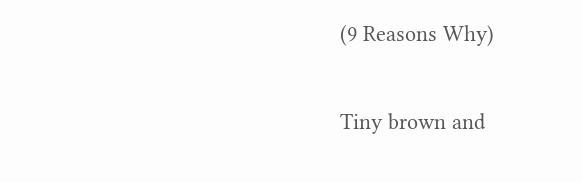(9 Reasons Why)

Tiny brown and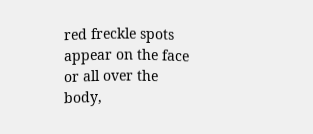red freckle spots appear on the face or all over the body,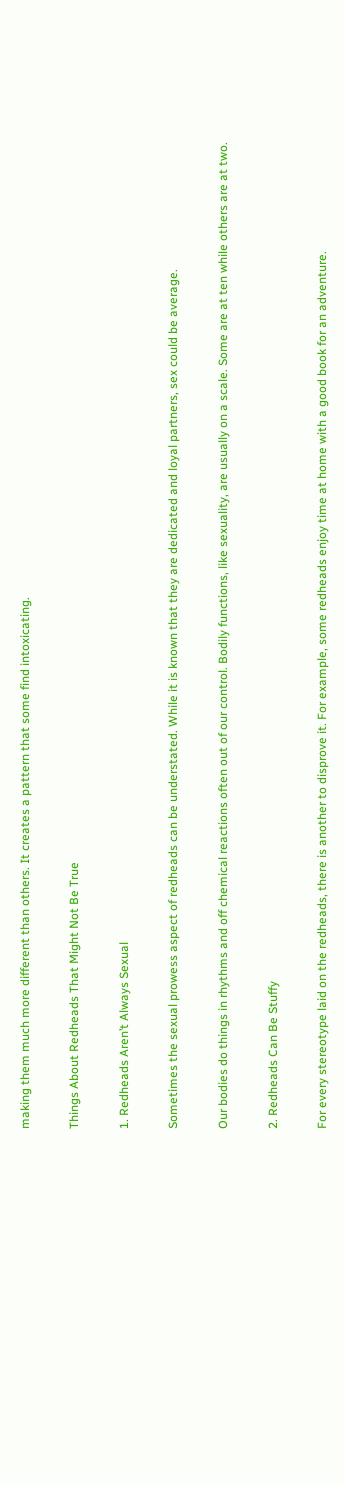making them much more different than others. It creates a pattern that some find intoxicating.

Things About Redheads That Might Not Be True

1. Redheads Aren’t Always Sexual

Sometimes the sexual prowess aspect of redheads can be understated. While it is known that they are dedicated and loyal partners, sex could be average.

Our bodies do things in rhythms and off chemical reactions often out of our control. Bodily functions, like sexuality, are usually on a scale. Some are at ten while others are at two.

2. Redheads Can Be Stuffy

For every stereotype laid on the redheads, there is another to disprove it. For example, some redheads enjoy time at home with a good book for an adventure.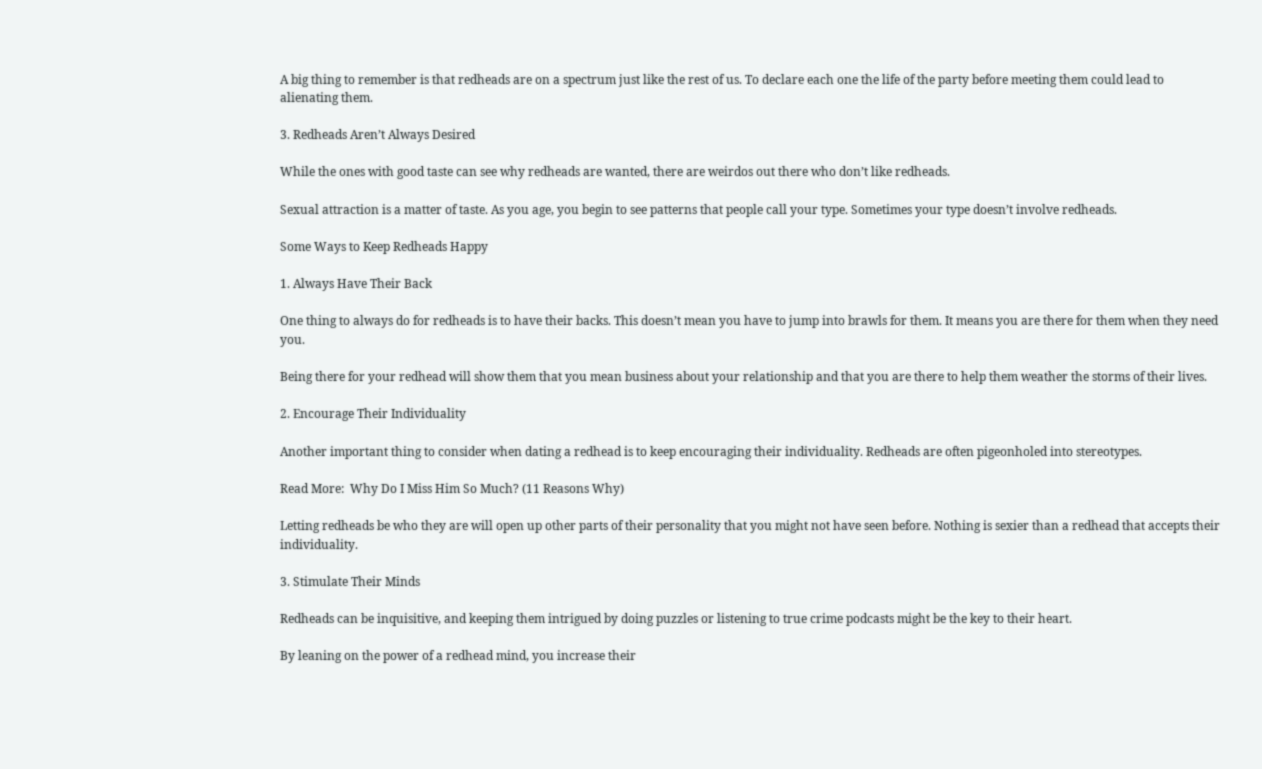A big thing to remember is that redheads are on a spectrum just like the rest of us. To declare each one the life of the party before meeting them could lead to alienating them.

3. Redheads Aren’t Always Desired

While the ones with good taste can see why redheads are wanted, there are weirdos out there who don’t like redheads.

Sexual attraction is a matter of taste. As you age, you begin to see patterns that people call your type. Sometimes your type doesn’t involve redheads.

Some Ways to Keep Redheads Happy

1. Always Have Their Back

One thing to always do for redheads is to have their backs. This doesn’t mean you have to jump into brawls for them. It means you are there for them when they need you.

Being there for your redhead will show them that you mean business about your relationship and that you are there to help them weather the storms of their lives.

2. Encourage Their Individuality

Another important thing to consider when dating a redhead is to keep encouraging their individuality. Redheads are often pigeonholed into stereotypes.

Read More:  Why Do I Miss Him So Much? (11 Reasons Why)

Letting redheads be who they are will open up other parts of their personality that you might not have seen before. Nothing is sexier than a redhead that accepts their individuality.

3. Stimulate Their Minds

Redheads can be inquisitive, and keeping them intrigued by doing puzzles or listening to true crime podcasts might be the key to their heart.

By leaning on the power of a redhead mind, you increase their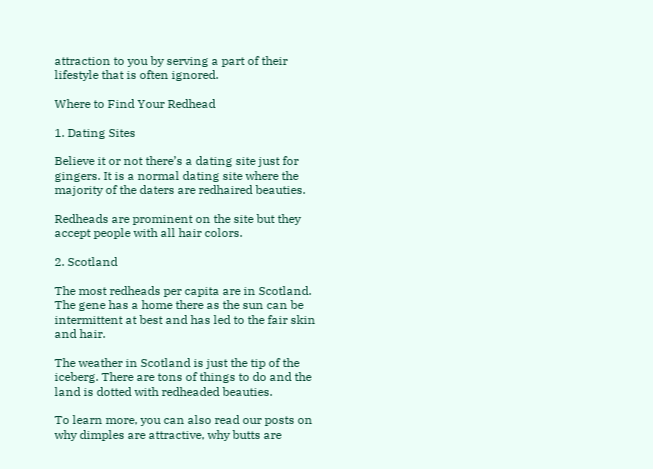attraction to you by serving a part of their lifestyle that is often ignored.

Where to Find Your Redhead

1. Dating Sites

Believe it or not there’s a dating site just for gingers. It is a normal dating site where the majority of the daters are redhaired beauties.

Redheads are prominent on the site but they accept people with all hair colors.

2. Scotland

The most redheads per capita are in Scotland. The gene has a home there as the sun can be intermittent at best and has led to the fair skin and hair.

The weather in Scotland is just the tip of the iceberg. There are tons of things to do and the land is dotted with redheaded beauties.

To learn more, you can also read our posts on why dimples are attractive, why butts are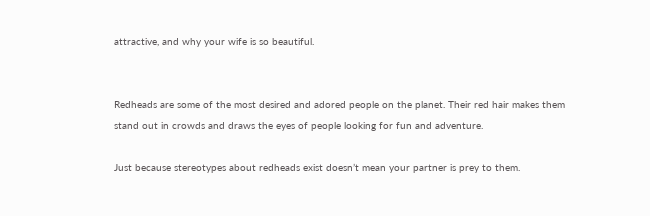attractive, and why your wife is so beautiful.


Redheads are some of the most desired and adored people on the planet. Their red hair makes them stand out in crowds and draws the eyes of people looking for fun and adventure.

Just because stereotypes about redheads exist doesn’t mean your partner is prey to them.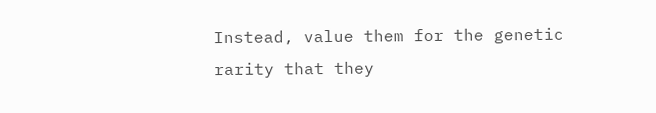Instead, value them for the genetic rarity that they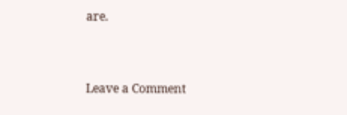are.


Leave a Comment